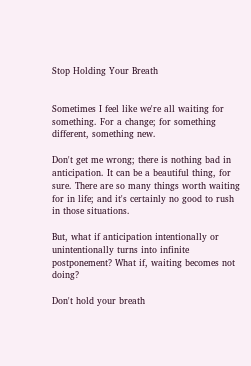Stop Holding Your Breath


Sometimes I feel like we're all waiting for something. For a change; for something different, something new.

Don't get me wrong; there is nothing bad in anticipation. It can be a beautiful thing, for sure. There are so many things worth waiting for in life; and it's certainly no good to rush in those situations.

But, what if anticipation intentionally or unintentionally turns into infinite postponement? What if, waiting becomes not doing?

Don't hold your breath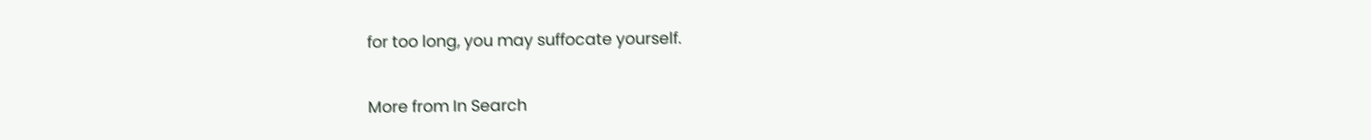for too long, you may suffocate yourself.

More from In Search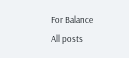For Balance
All posts